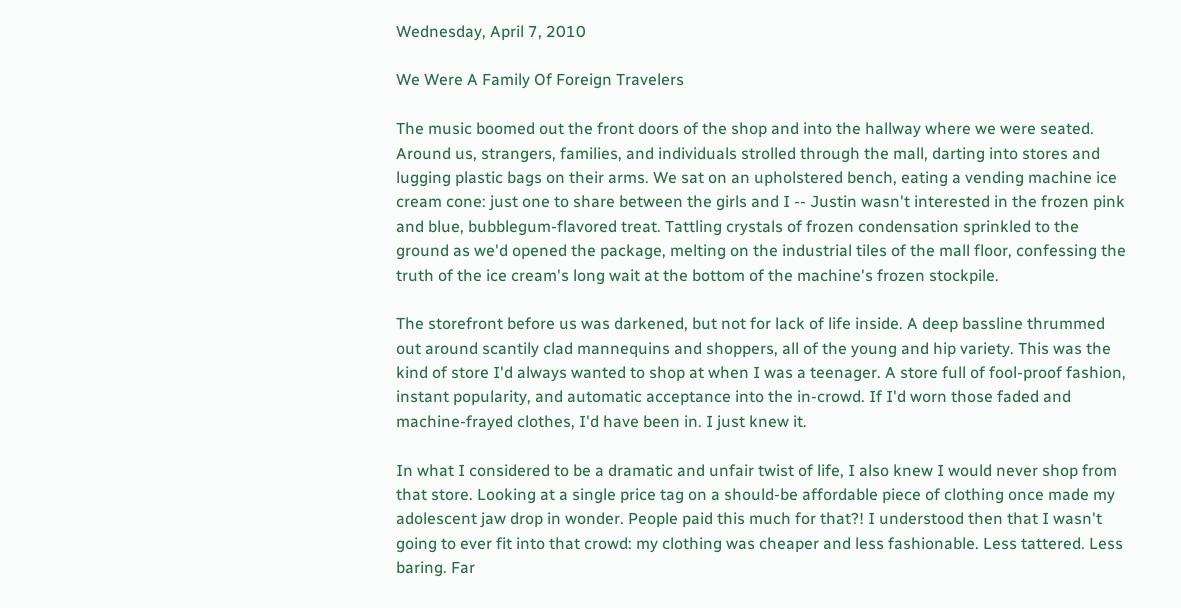Wednesday, April 7, 2010

We Were A Family Of Foreign Travelers

The music boomed out the front doors of the shop and into the hallway where we were seated. Around us, strangers, families, and individuals strolled through the mall, darting into stores and lugging plastic bags on their arms. We sat on an upholstered bench, eating a vending machine ice cream cone: just one to share between the girls and I -- Justin wasn't interested in the frozen pink and blue, bubblegum-flavored treat. Tattling crystals of frozen condensation sprinkled to the ground as we'd opened the package, melting on the industrial tiles of the mall floor, confessing the truth of the ice cream's long wait at the bottom of the machine's frozen stockpile.

The storefront before us was darkened, but not for lack of life inside. A deep bassline thrummed out around scantily clad mannequins and shoppers, all of the young and hip variety. This was the kind of store I'd always wanted to shop at when I was a teenager. A store full of fool-proof fashion, instant popularity, and automatic acceptance into the in-crowd. If I'd worn those faded and machine-frayed clothes, I'd have been in. I just knew it.

In what I considered to be a dramatic and unfair twist of life, I also knew I would never shop from that store. Looking at a single price tag on a should-be affordable piece of clothing once made my adolescent jaw drop in wonder. People paid this much for that?! I understood then that I wasn't going to ever fit into that crowd: my clothing was cheaper and less fashionable. Less tattered. Less baring. Far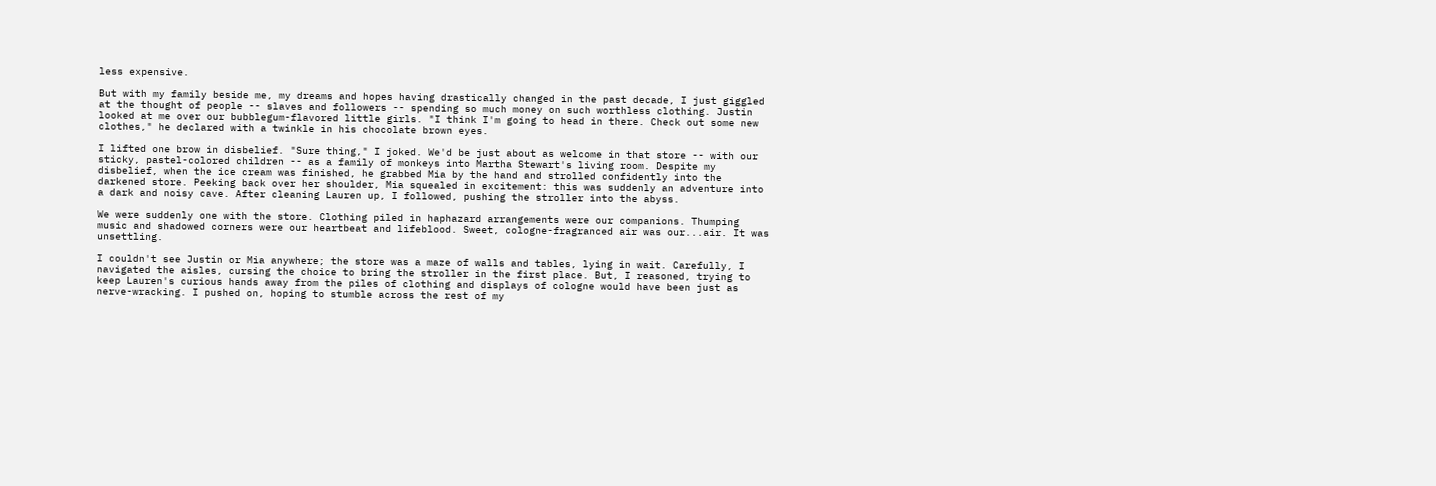less expensive.

But with my family beside me, my dreams and hopes having drastically changed in the past decade, I just giggled at the thought of people -- slaves and followers -- spending so much money on such worthless clothing. Justin looked at me over our bubblegum-flavored little girls. "I think I'm going to head in there. Check out some new clothes," he declared with a twinkle in his chocolate brown eyes.

I lifted one brow in disbelief. "Sure thing," I joked. We'd be just about as welcome in that store -- with our sticky, pastel-colored children -- as a family of monkeys into Martha Stewart's living room. Despite my disbelief, when the ice cream was finished, he grabbed Mia by the hand and strolled confidently into the darkened store. Peeking back over her shoulder, Mia squealed in excitement: this was suddenly an adventure into a dark and noisy cave. After cleaning Lauren up, I followed, pushing the stroller into the abyss.

We were suddenly one with the store. Clothing piled in haphazard arrangements were our companions. Thumping music and shadowed corners were our heartbeat and lifeblood. Sweet, cologne-fragranced air was our...air. It was unsettling.

I couldn't see Justin or Mia anywhere; the store was a maze of walls and tables, lying in wait. Carefully, I navigated the aisles, cursing the choice to bring the stroller in the first place. But, I reasoned, trying to keep Lauren's curious hands away from the piles of clothing and displays of cologne would have been just as nerve-wracking. I pushed on, hoping to stumble across the rest of my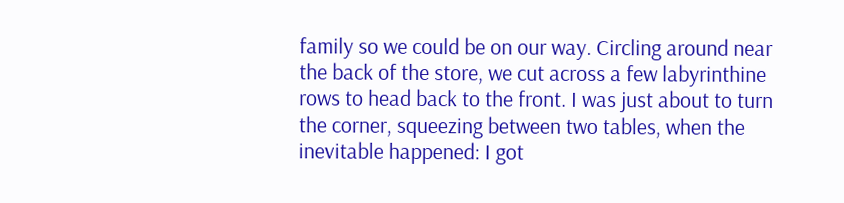family so we could be on our way. Circling around near the back of the store, we cut across a few labyrinthine rows to head back to the front. I was just about to turn the corner, squeezing between two tables, when the inevitable happened: I got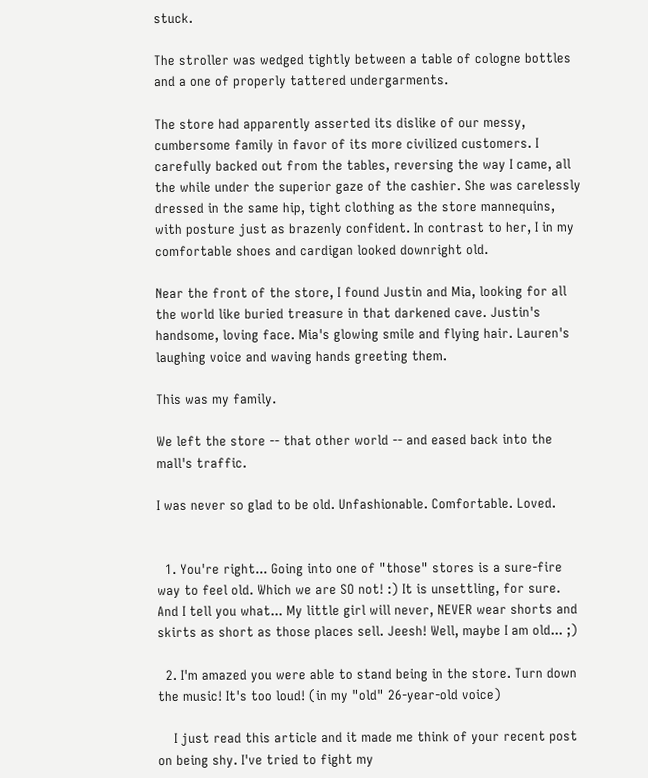stuck.

The stroller was wedged tightly between a table of cologne bottles and a one of properly tattered undergarments.

The store had apparently asserted its dislike of our messy, cumbersome family in favor of its more civilized customers. I carefully backed out from the tables, reversing the way I came, all the while under the superior gaze of the cashier. She was carelessly dressed in the same hip, tight clothing as the store mannequins, with posture just as brazenly confident. In contrast to her, I in my comfortable shoes and cardigan looked downright old.

Near the front of the store, I found Justin and Mia, looking for all the world like buried treasure in that darkened cave. Justin's handsome, loving face. Mia's glowing smile and flying hair. Lauren's laughing voice and waving hands greeting them.

This was my family.

We left the store -- that other world -- and eased back into the mall's traffic.

I was never so glad to be old. Unfashionable. Comfortable. Loved.


  1. You're right... Going into one of "those" stores is a sure-fire way to feel old. Which we are SO not! :) It is unsettling, for sure. And I tell you what... My little girl will never, NEVER wear shorts and skirts as short as those places sell. Jeesh! Well, maybe I am old... ;)

  2. I'm amazed you were able to stand being in the store. Turn down the music! It's too loud! (in my "old" 26-year-old voice)

    I just read this article and it made me think of your recent post on being shy. I've tried to fight my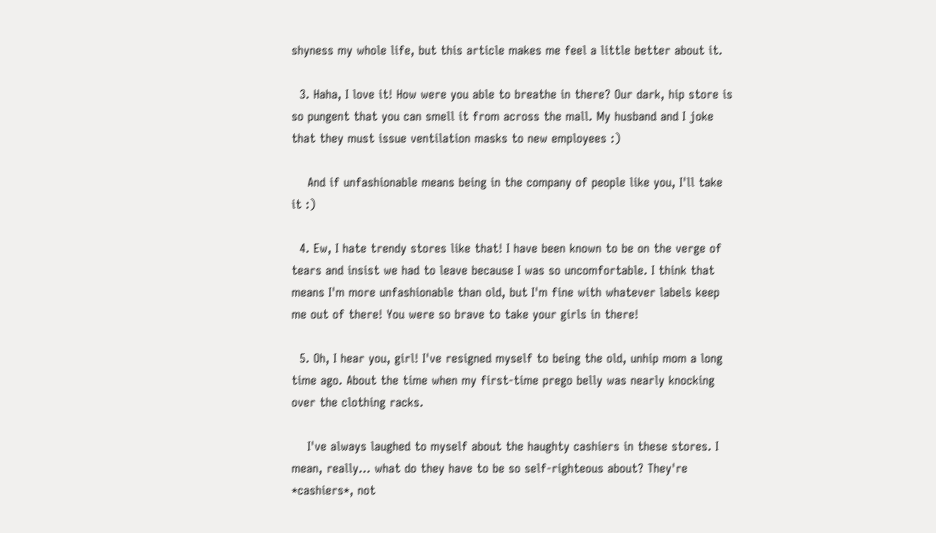shyness my whole life, but this article makes me feel a little better about it.

  3. Haha, I love it! How were you able to breathe in there? Our dark, hip store is so pungent that you can smell it from across the mall. My husband and I joke that they must issue ventilation masks to new employees :)

    And if unfashionable means being in the company of people like you, I'll take it :)

  4. Ew, I hate trendy stores like that! I have been known to be on the verge of tears and insist we had to leave because I was so uncomfortable. I think that means I'm more unfashionable than old, but I'm fine with whatever labels keep me out of there! You were so brave to take your girls in there!

  5. Oh, I hear you, girl! I've resigned myself to being the old, unhip mom a long time ago. About the time when my first-time prego belly was nearly knocking over the clothing racks.

    I've always laughed to myself about the haughty cashiers in these stores. I mean, really... what do they have to be so self-righteous about? They're *cashiers*, not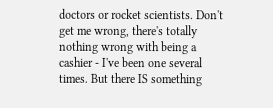doctors or rocket scientists. Don't get me wrong, there's totally nothing wrong with being a cashier - I've been one several times. But there IS something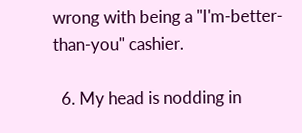wrong with being a "I'm-better-than-you" cashier.

  6. My head is nodding in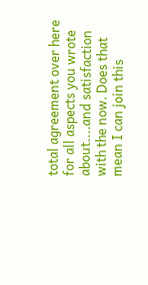total agreement over here for all aspects you wrote about....and satisfaction with the now. Does that mean I can join this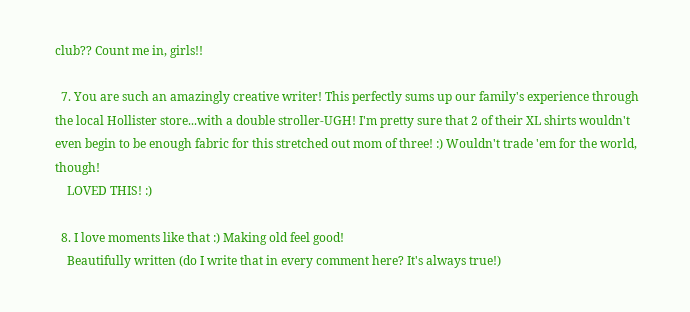club?? Count me in, girls!!

  7. You are such an amazingly creative writer! This perfectly sums up our family's experience through the local Hollister store...with a double stroller-UGH! I'm pretty sure that 2 of their XL shirts wouldn't even begin to be enough fabric for this stretched out mom of three! :) Wouldn't trade 'em for the world, though!
    LOVED THIS! :)

  8. I love moments like that :) Making old feel good!
    Beautifully written (do I write that in every comment here? It's always true!)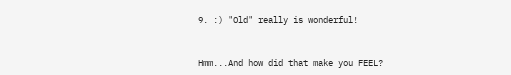9. :) "Old" really is wonderful!


Hmm...And how did that make you FEEL?